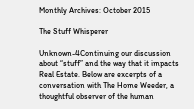Monthly Archives: October 2015

The Stuff Whisperer

Unknown-4Continuing our discussion about “stuff” and the way that it impacts Real Estate. Below are excerpts of a conversation with The Home Weeder, a thoughtful observer of the human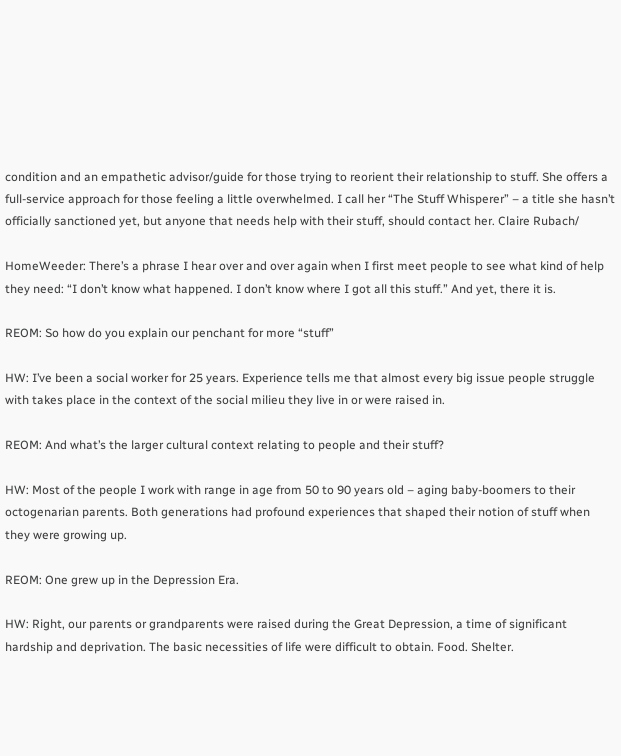condition and an empathetic advisor/guide for those trying to reorient their relationship to stuff. She offers a full-service approach for those feeling a little overwhelmed. I call her “The Stuff Whisperer” – a title she hasn’t officially sanctioned yet, but anyone that needs help with their stuff, should contact her. Claire Rubach/

HomeWeeder: There’s a phrase I hear over and over again when I first meet people to see what kind of help they need: “I don’t know what happened. I don’t know where I got all this stuff.” And yet, there it is.

REOM: So how do you explain our penchant for more “stuff”

HW: I’ve been a social worker for 25 years. Experience tells me that almost every big issue people struggle with takes place in the context of the social milieu they live in or were raised in.

REOM: And what’s the larger cultural context relating to people and their stuff?

HW: Most of the people I work with range in age from 50 to 90 years old – aging baby-boomers to their octogenarian parents. Both generations had profound experiences that shaped their notion of stuff when they were growing up.

REOM: One grew up in the Depression Era.

HW: Right, our parents or grandparents were raised during the Great Depression, a time of significant hardship and deprivation. The basic necessities of life were difficult to obtain. Food. Shelter.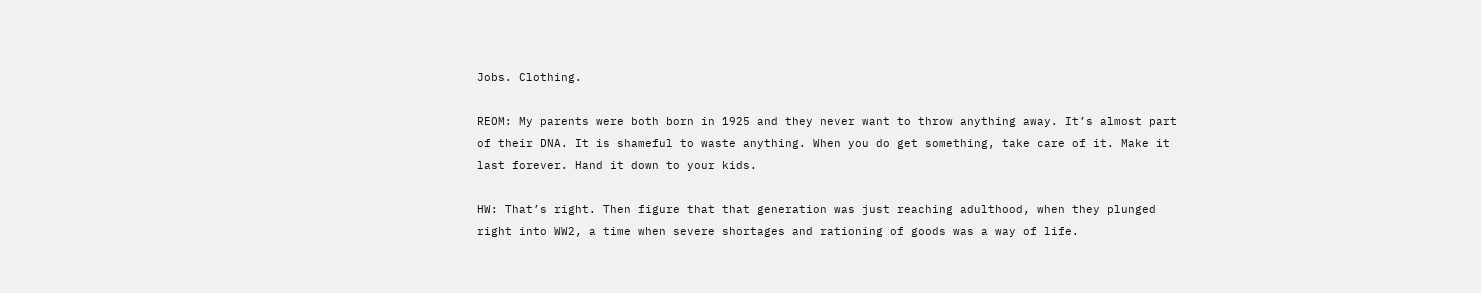Jobs. Clothing.

REOM: My parents were both born in 1925 and they never want to throw anything away. It’s almost part of their DNA. It is shameful to waste anything. When you do get something, take care of it. Make it last forever. Hand it down to your kids.

HW: That’s right. Then figure that that generation was just reaching adulthood, when they plunged right into WW2, a time when severe shortages and rationing of goods was a way of life.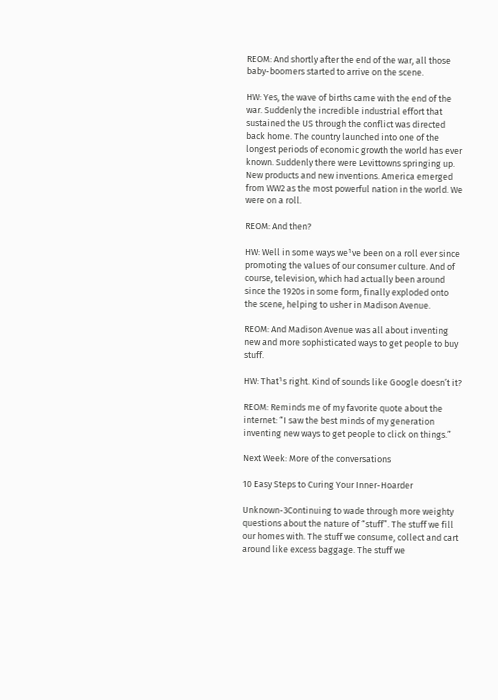REOM: And shortly after the end of the war, all those baby-boomers started to arrive on the scene.

HW: Yes, the wave of births came with the end of the war. Suddenly the incredible industrial effort that sustained the US through the conflict was directed back home. The country launched into one of the longest periods of economic growth the world has ever known. Suddenly there were Levittowns springing up. New products and new inventions. America emerged from WW2 as the most powerful nation in the world. We were on a roll.

REOM: And then?

HW: Well in some ways we¹ve been on a roll ever since  promoting the values of our consumer culture. And of course, television, which had actually been around since the 1920s in some form, finally exploded onto the scene, helping to usher in Madison Avenue.

REOM: And Madison Avenue was all about inventing new and more sophisticated ways to get people to buy stuff.

HW: That¹s right. Kind of sounds like Google doesn’t it?

REOM: Reminds me of my favorite quote about the internet: “I saw the best minds of my generation inventing new ways to get people to click on things.”

Next Week: More of the conversations

10 Easy Steps to Curing Your Inner-Hoarder

Unknown-3Continuing to wade through more weighty questions about the nature of “stuff”. The stuff we fill our homes with. The stuff we consume, collect and cart around like excess baggage. The stuff we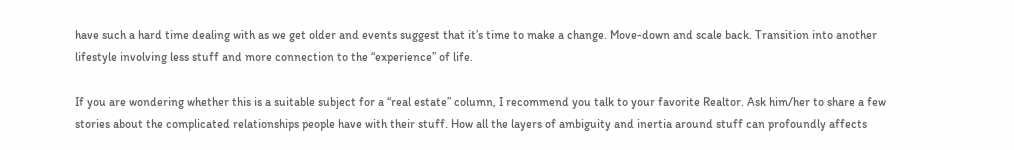have such a hard time dealing with as we get older and events suggest that it’s time to make a change. Move-down and scale back. Transition into another lifestyle involving less stuff and more connection to the “experience” of life.

If you are wondering whether this is a suitable subject for a “real estate” column, I recommend you talk to your favorite Realtor. Ask him/her to share a few stories about the complicated relationships people have with their stuff. How all the layers of ambiguity and inertia around stuff can profoundly affects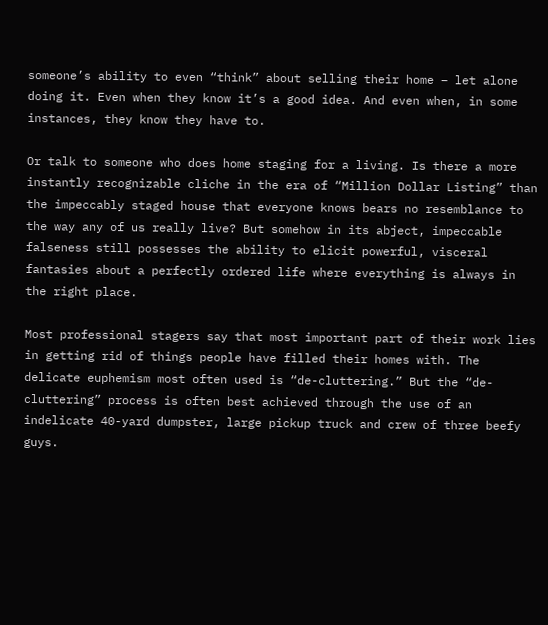someone’s ability to even “think” about selling their home – let alone doing it. Even when they know it’s a good idea. And even when, in some instances, they know they have to.

Or talk to someone who does home staging for a living. Is there a more instantly recognizable cliche in the era of “Million Dollar Listing” than the impeccably staged house that everyone knows bears no resemblance to the way any of us really live? But somehow in its abject, impeccable falseness still possesses the ability to elicit powerful, visceral fantasies about a perfectly ordered life where everything is always in the right place.

Most professional stagers say that most important part of their work lies in getting rid of things people have filled their homes with. The delicate euphemism most often used is “de-cluttering.” But the “de-cluttering” process is often best achieved through the use of an indelicate 40-yard dumpster, large pickup truck and crew of three beefy guys.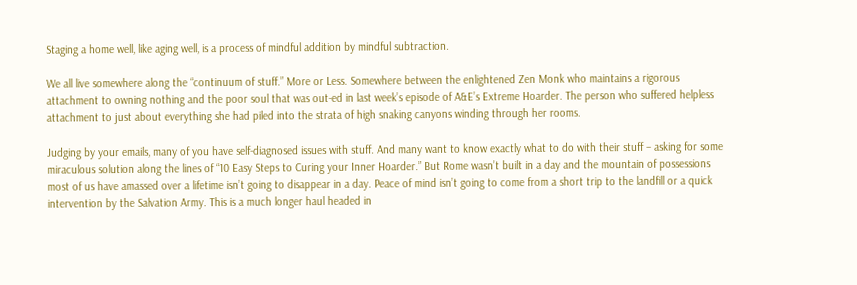Staging a home well, like aging well, is a process of mindful addition by mindful subtraction.

We all live somewhere along the “continuum of stuff.” More or Less. Somewhere between the enlightened Zen Monk who maintains a rigorous attachment to owning nothing and the poor soul that was out-ed in last week’s episode of A&E’s Extreme Hoarder. The person who suffered helpless attachment to just about everything she had piled into the strata of high snaking canyons winding through her rooms.

Judging by your emails, many of you have self-diagnosed issues with stuff. And many want to know exactly what to do with their stuff – asking for some miraculous solution along the lines of “10 Easy Steps to Curing your Inner Hoarder.” But Rome wasn’t built in a day and the mountain of possessions most of us have amassed over a lifetime isn’t going to disappear in a day. Peace of mind isn’t going to come from a short trip to the landfill or a quick intervention by the Salvation Army. This is a much longer haul headed in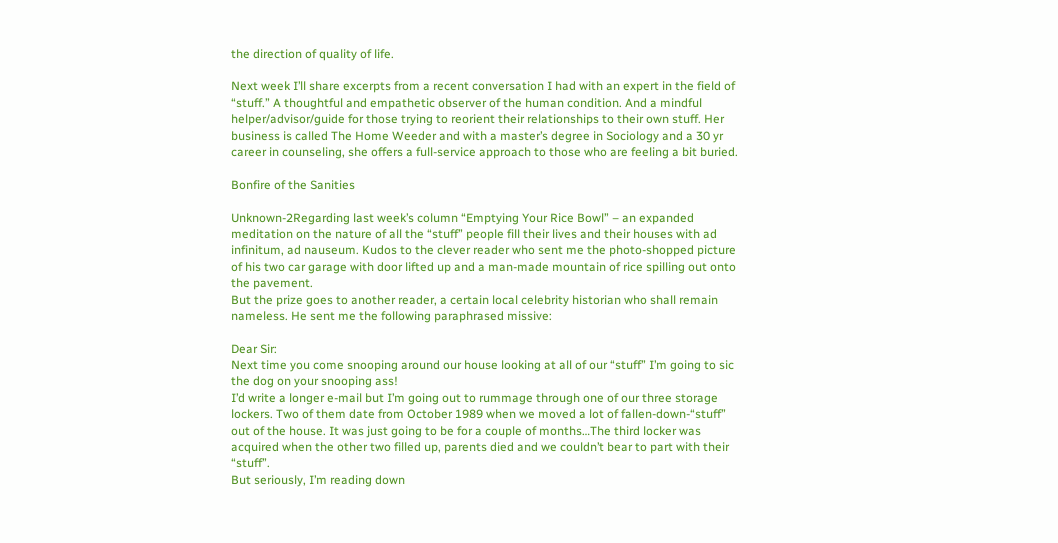the direction of quality of life.

Next week I’ll share excerpts from a recent conversation I had with an expert in the field of “stuff.” A thoughtful and empathetic observer of the human condition. And a mindful helper/advisor/guide for those trying to reorient their relationships to their own stuff. Her business is called The Home Weeder and with a master’s degree in Sociology and a 30 yr career in counseling, she offers a full-service approach to those who are feeling a bit buried.

Bonfire of the Sanities

Unknown-2Regarding last week’s column “Emptying Your Rice Bowl” – an expanded meditation on the nature of all the “stuff” people fill their lives and their houses with ad infinitum, ad nauseum. Kudos to the clever reader who sent me the photo-shopped picture of his two car garage with door lifted up and a man-made mountain of rice spilling out onto the pavement.
But the prize goes to another reader, a certain local celebrity historian who shall remain nameless. He sent me the following paraphrased missive:

Dear Sir:
Next time you come snooping around our house looking at all of our “stuff” I’m going to sic the dog on your snooping ass!
I’d write a longer e-mail but I’m going out to rummage through one of our three storage lockers. Two of them date from October 1989 when we moved a lot of fallen-down-“stuff” out of the house. It was just going to be for a couple of months…The third locker was acquired when the other two filled up, parents died and we couldn’t bear to part with their “stuff”.
But seriously, I’m reading down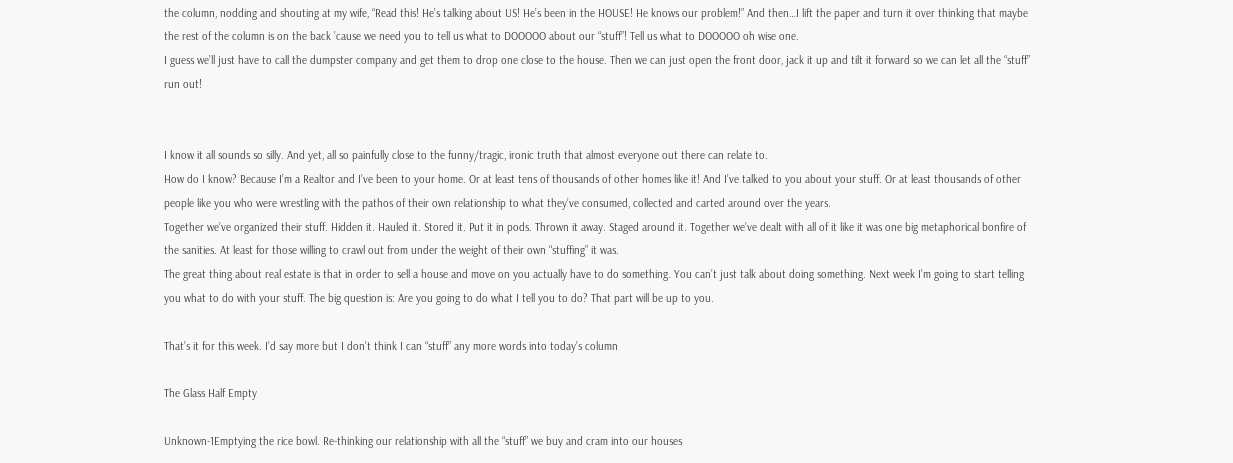the column, nodding and shouting at my wife, “Read this! He’s talking about US! He’s been in the HOUSE! He knows our problem!” And then…I lift the paper and turn it over thinking that maybe the rest of the column is on the back ’cause we need you to tell us what to DOOOOO about our “stuff”! Tell us what to DOOOOO oh wise one.
I guess we’ll just have to call the dumpster company and get them to drop one close to the house. Then we can just open the front door, jack it up and tilt it forward so we can let all the “stuff” run out!


I know it all sounds so silly. And yet, all so painfully close to the funny/tragic, ironic truth that almost everyone out there can relate to.
How do I know? Because I’m a Realtor and I’ve been to your home. Or at least tens of thousands of other homes like it! And I’ve talked to you about your stuff. Or at least thousands of other people like you who were wrestling with the pathos of their own relationship to what they’ve consumed, collected and carted around over the years.
Together we’ve organized their stuff. Hidden it. Hauled it. Stored it. Put it in pods. Thrown it away. Staged around it. Together we’ve dealt with all of it like it was one big metaphorical bonfire of the sanities. At least for those willing to crawl out from under the weight of their own “stuffing” it was.
The great thing about real estate is that in order to sell a house and move on you actually have to do something. You can’t just talk about doing something. Next week I’m going to start telling you what to do with your stuff. The big question is: Are you going to do what I tell you to do? That part will be up to you.

That’s it for this week. I’d say more but I don’t think I can “stuff” any more words into today’s column

The Glass Half Empty

Unknown-1Emptying the rice bowl. Re-thinking our relationship with all the “stuff” we buy and cram into our houses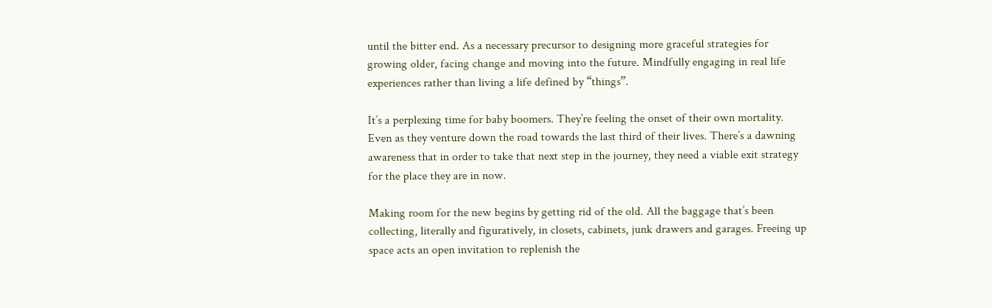until the bitter end. As a necessary precursor to designing more graceful strategies for growing older, facing change and moving into the future. Mindfully engaging in real life experiences rather than living a life defined by “things”.

It’s a perplexing time for baby boomers. They’re feeling the onset of their own mortality. Even as they venture down the road towards the last third of their lives. There’s a dawning awareness that in order to take that next step in the journey, they need a viable exit strategy for the place they are in now.

Making room for the new begins by getting rid of the old. All the baggage that’s been collecting, literally and figuratively, in closets, cabinets, junk drawers and garages. Freeing up space acts an open invitation to replenish the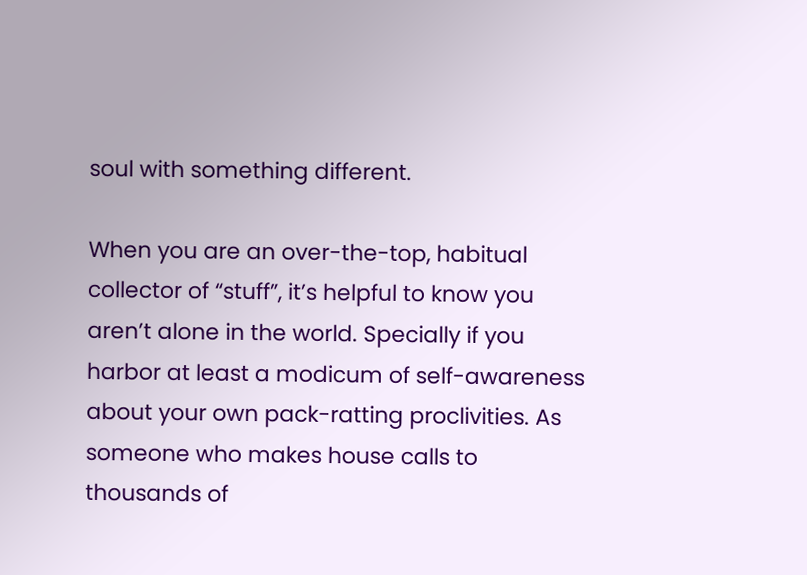soul with something different.

When you are an over-the-top, habitual collector of “stuff”, it’s helpful to know you aren’t alone in the world. Specially if you harbor at least a modicum of self-awareness about your own pack-ratting proclivities. As someone who makes house calls to thousands of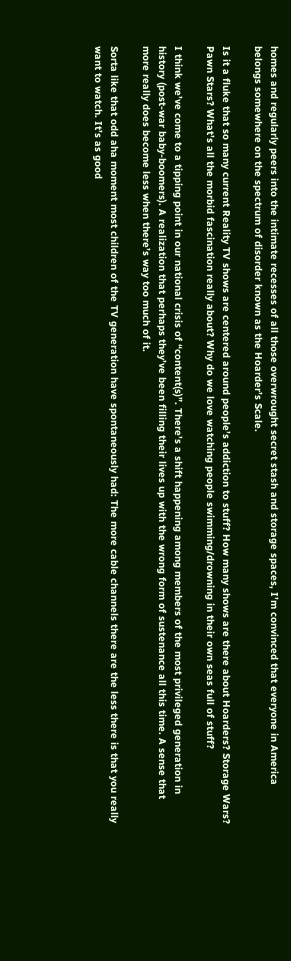homes and regularly peers into the intimate recesses of all those overwrought secret stash and storage spaces, I’m convinced that everyone in America belongs somewhere on the spectrum of disorder known as the Hoarder’s Scale.

Is it a fluke that so many current Reality TV shows are centered around people’s addiction to stuff? How many shows are there about Hoarders? Storage Wars? Pawn Stars? What’s all the morbid fascination really about? Why do we love watching people swimming/drowning in their own seas full of stuff?

I think we’ve come to a tipping point in our national crisis of “content(s)”. There’s a shift happening among members of the most privileged generation in history (post-war baby-boomers). A realization that perhaps they’ve been filling their lives up with the wrong form of sustenance all this time. A sense that more really does become less when there’s way too much of it.

Sorta like that odd aha moment most children of the TV generation have spontaneously had: The more cable channels there are the less there is that you really want to watch. It’s as good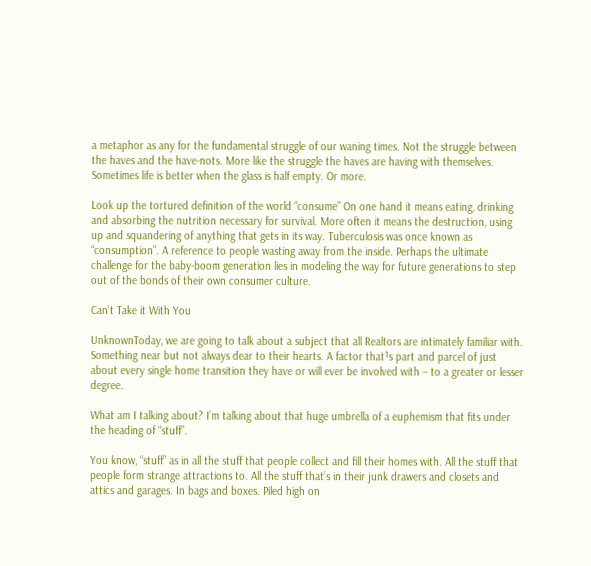a metaphor as any for the fundamental struggle of our waning times. Not the struggle between the haves and the have-nots. More like the struggle the haves are having with themselves. Sometimes life is better when the glass is half empty. Or more.

Look up the tortured definition of the world “consume” On one hand it means eating, drinking and absorbing the nutrition necessary for survival. More often it means the destruction, using up and squandering of anything that gets in its way. Tuberculosis was once known as “consumption”. A reference to people wasting away from the inside. Perhaps the ultimate challenge for the baby-boom generation lies in modeling the way for future generations to step out of the bonds of their own consumer culture.

Can’t Take it With You

UnknownToday, we are going to talk about a subject that all Realtors are intimately familiar with. Something near but not always dear to their hearts. A factor that¹s part and parcel of just about every single home transition they have or will ever be involved with – to a greater or lesser degree.

What am I talking about? I’m talking about that huge umbrella of a euphemism that fits under the heading of “stuff”.

You know, “stuff” as in all the stuff that people collect and fill their homes with. All the stuff that people form strange attractions to. All the stuff that’s in their junk drawers and closets and attics and garages. In bags and boxes. Piled high on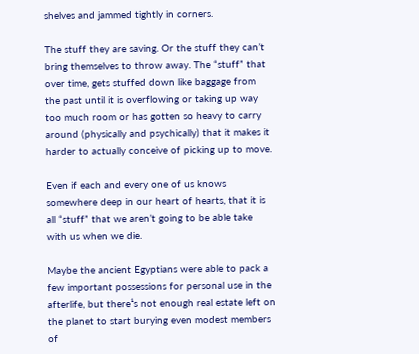shelves and jammed tightly in corners.

The stuff they are saving. Or the stuff they can’t bring themselves to throw away. The “stuff” that over time, gets stuffed down like baggage from the past until it is overflowing or taking up way too much room or has gotten so heavy to carry around (physically and psychically) that it makes it harder to actually conceive of picking up to move.

Even if each and every one of us knows somewhere deep in our heart of hearts, that it is all “stuff” that we aren’t going to be able take with us when we die.

Maybe the ancient Egyptians were able to pack a few important possessions for personal use in the afterlife, but there¹s not enough real estate left on the planet to start burying even modest members of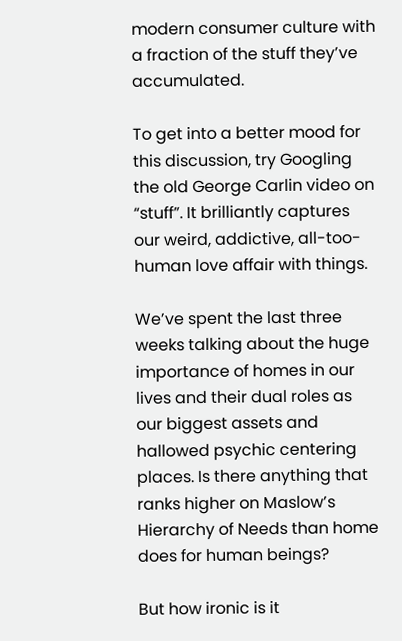modern consumer culture with a fraction of the stuff they’ve accumulated.

To get into a better mood for this discussion, try Googling the old George Carlin video on “stuff”. It brilliantly captures our weird, addictive, all-too-human love affair with things.

We’ve spent the last three weeks talking about the huge importance of homes in our lives and their dual roles as our biggest assets and hallowed psychic centering places. Is there anything that ranks higher on Maslow’s Hierarchy of Needs than home does for human beings?

But how ironic is it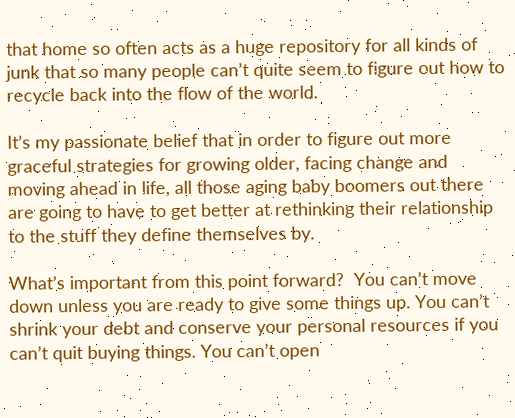that home so often acts as a huge repository for all kinds of junk that so many people can’t quite seem to figure out how to recycle back into the flow of the world.

It’s my passionate belief that in order to figure out more graceful strategies for growing older, facing change and moving ahead in life, all those aging baby boomers out there are going to have to get better at rethinking their relationship to the stuff they define themselves by.

What’s important from this point forward?  You can’t move down unless you are ready to give some things up. You can’t shrink your debt and conserve your personal resources if you can’t quit buying things. You can’t open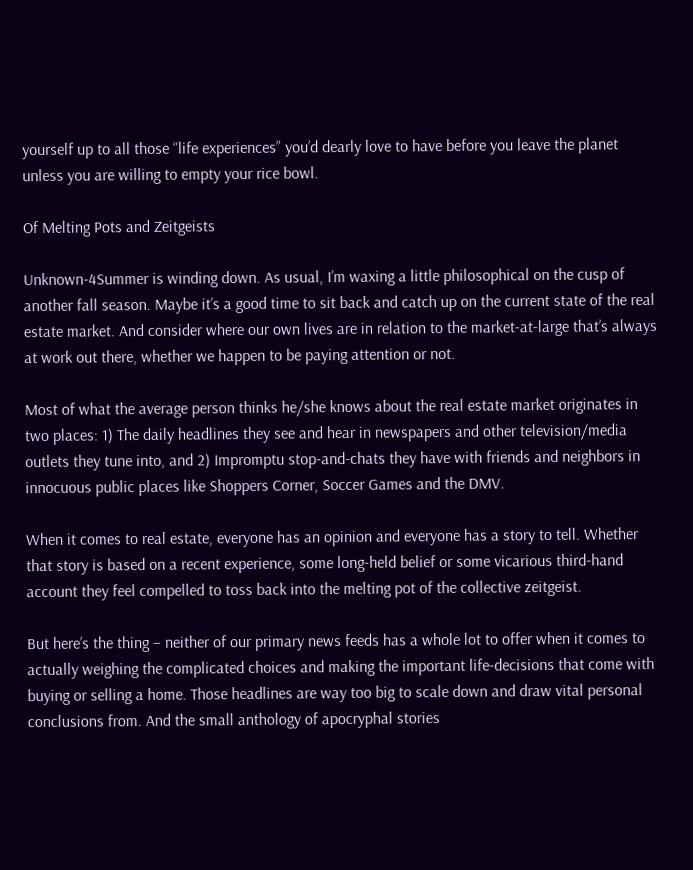yourself up to all those “life experiences” you’d dearly love to have before you leave the planet unless you are willing to empty your rice bowl.

Of Melting Pots and Zeitgeists

Unknown-4Summer is winding down. As usual, I’m waxing a little philosophical on the cusp of another fall season. Maybe it’s a good time to sit back and catch up on the current state of the real estate market. And consider where our own lives are in relation to the market-at-large that’s always at work out there, whether we happen to be paying attention or not.

Most of what the average person thinks he/she knows about the real estate market originates in two places: 1) The daily headlines they see and hear in newspapers and other television/media outlets they tune into, and 2) Impromptu stop-and-chats they have with friends and neighbors in innocuous public places like Shoppers Corner, Soccer Games and the DMV.

When it comes to real estate, everyone has an opinion and everyone has a story to tell. Whether that story is based on a recent experience, some long-held belief or some vicarious third-hand account they feel compelled to toss back into the melting pot of the collective zeitgeist.

But here’s the thing – neither of our primary news feeds has a whole lot to offer when it comes to actually weighing the complicated choices and making the important life-decisions that come with buying or selling a home. Those headlines are way too big to scale down and draw vital personal conclusions from. And the small anthology of apocryphal stories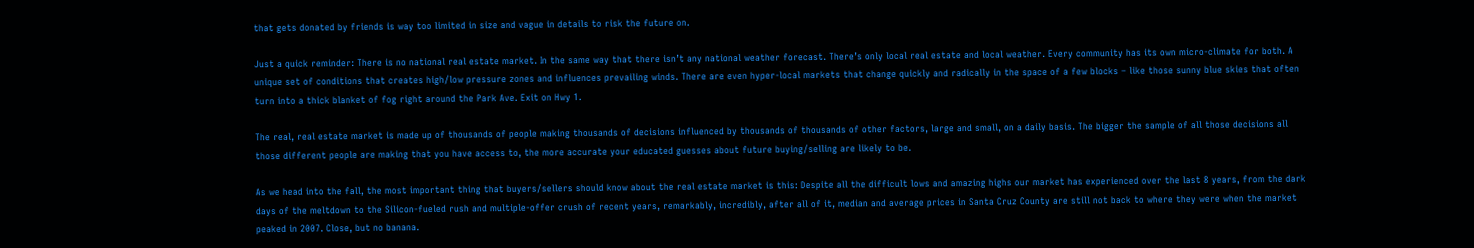that gets donated by friends is way too limited in size and vague in details to risk the future on.

Just a quick reminder: There is no national real estate market. In the same way that there isn’t any national weather forecast. There’s only local real estate and local weather. Every community has its own micro-climate for both. A unique set of conditions that creates high/low pressure zones and influences prevailing winds. There are even hyper-local markets that change quickly and radically in the space of a few blocks – like those sunny blue skies that often turn into a thick blanket of fog right around the Park Ave. Exit on Hwy 1.

The real, real estate market is made up of thousands of people making thousands of decisions influenced by thousands of thousands of other factors, large and small, on a daily basis. The bigger the sample of all those decisions all those different people are making that you have access to, the more accurate your educated guesses about future buying/selling are likely to be.

As we head into the fall, the most important thing that buyers/sellers should know about the real estate market is this: Despite all the difficult lows and amazing highs our market has experienced over the last 8 years, from the dark days of the meltdown to the Silicon-fueled rush and multiple-offer crush of recent years, remarkably, incredibly, after all of it, median and average prices in Santa Cruz County are still not back to where they were when the market peaked in 2007. Close, but no banana.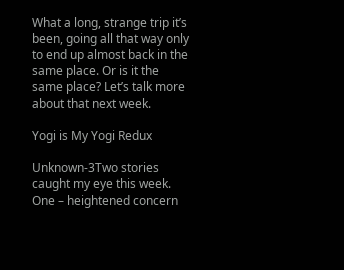What a long, strange trip it’s been, going all that way only to end up almost back in the same place. Or is it the same place? Let’s talk more about that next week.

Yogi is My Yogi Redux

Unknown-3Two stories caught my eye this week. One – heightened concern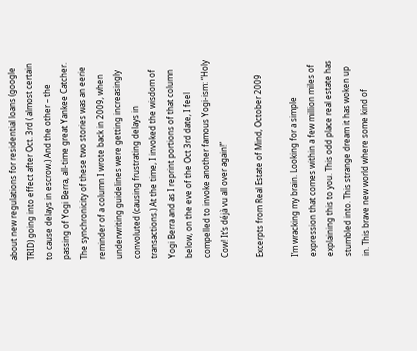about new regulations for residential loans (google TRID) going into effect after Oct. 3rd ( almost certain to cause delays in escrow.) And the other – the passing of Yogi Berra, all-time great Yankee Catcher. The synchronicity of these two stories was an eerie reminder of a column I wrote back in 2009, when underwriting guidelines were getting increasingly convoluted (causing frustrating delays in transactions.) At the time, I invoked the wisdom of Yogi Berra and as I reprint portions of that column below, on the eve of the Oct 3rd date, I feel compelled to invoke another famous Yogi-ism: “Holy Cow! It’s déjà vu all over again!”

Excerpts from Real Estate of Mind, October 2009

I’m wracking my brain. Looking for a simple expression that comes within a few million miles of explaining this to you. This odd place real estate has stumbled into. This strange dream it has woken up in. This brave new world where some kind of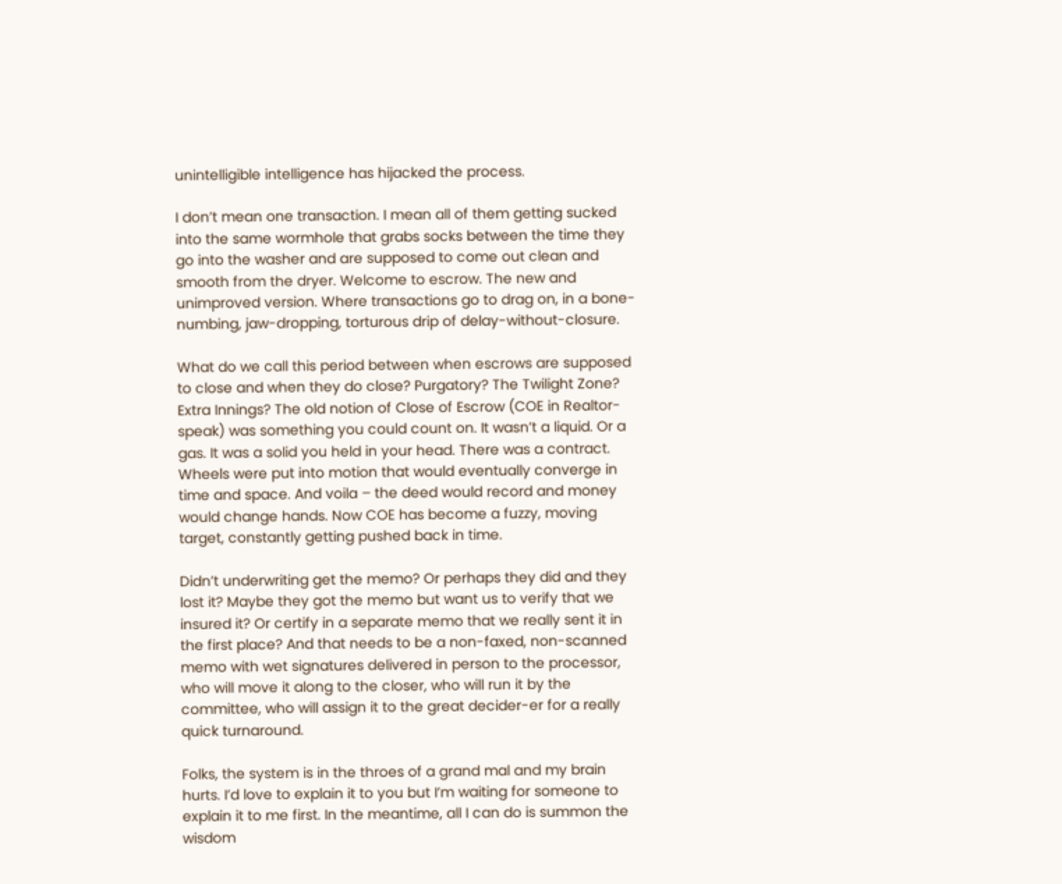unintelligible intelligence has hijacked the process.

I don’t mean one transaction. I mean all of them getting sucked into the same wormhole that grabs socks between the time they go into the washer and are supposed to come out clean and smooth from the dryer. Welcome to escrow. The new and unimproved version. Where transactions go to drag on, in a bone-numbing, jaw-dropping, torturous drip of delay-without-closure.

What do we call this period between when escrows are supposed to close and when they do close? Purgatory? The Twilight Zone? Extra Innings? The old notion of Close of Escrow (COE in Realtor-speak) was something you could count on. It wasn’t a liquid. Or a gas. It was a solid you held in your head. There was a contract. Wheels were put into motion that would eventually converge in time and space. And voila – the deed would record and money would change hands. Now COE has become a fuzzy, moving target, constantly getting pushed back in time.

Didn’t underwriting get the memo? Or perhaps they did and they lost it? Maybe they got the memo but want us to verify that we insured it? Or certify in a separate memo that we really sent it in the first place? And that needs to be a non-faxed, non-scanned memo with wet signatures delivered in person to the processor, who will move it along to the closer, who will run it by the committee, who will assign it to the great decider-er for a really quick turnaround.

Folks, the system is in the throes of a grand mal and my brain hurts. I’d love to explain it to you but I’m waiting for someone to explain it to me first. In the meantime, all I can do is summon the wisdom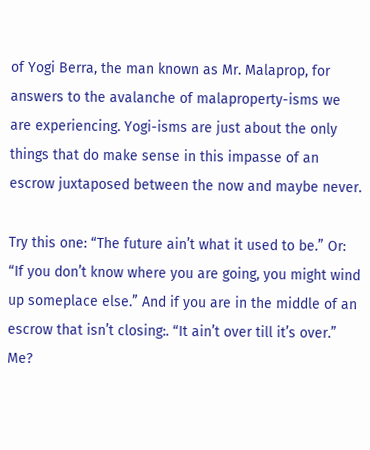of Yogi Berra, the man known as Mr. Malaprop, for answers to the avalanche of malaproperty-isms we are experiencing. Yogi-isms are just about the only things that do make sense in this impasse of an escrow juxtaposed between the now and maybe never.

Try this one: “The future ain’t what it used to be.” Or: “If you don’t know where you are going, you might wind up someplace else.” And if you are in the middle of an escrow that isn’t closing:. “It ain’t over till it’s over.” Me?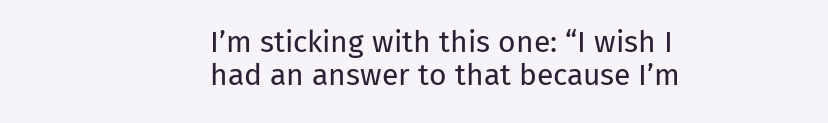I’m sticking with this one: “I wish I had an answer to that because I’m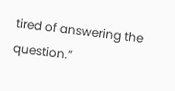tired of answering the question.”